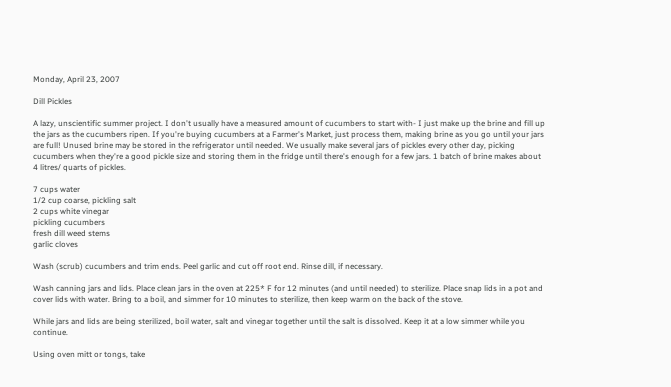Monday, April 23, 2007

Dill Pickles

A lazy, unscientific summer project. I don't usually have a measured amount of cucumbers to start with- I just make up the brine and fill up the jars as the cucumbers ripen. If you're buying cucumbers at a Farmer's Market, just process them, making brine as you go until your jars are full! Unused brine may be stored in the refrigerator until needed. We usually make several jars of pickles every other day, picking cucumbers when they're a good pickle size and storing them in the fridge until there's enough for a few jars. 1 batch of brine makes about 4 litres/ quarts of pickles.

7 cups water
1/2 cup coarse, pickling salt
2 cups white vinegar
pickling cucumbers
fresh dill weed stems
garlic cloves

Wash (scrub) cucumbers and trim ends. Peel garlic and cut off root end. Rinse dill, if necessary.

Wash canning jars and lids. Place clean jars in the oven at 225* F for 12 minutes (and until needed) to sterilize. Place snap lids in a pot and cover lids with water. Bring to a boil, and simmer for 10 minutes to sterilize, then keep warm on the back of the stove.

While jars and lids are being sterilized, boil water, salt and vinegar together until the salt is dissolved. Keep it at a low simmer while you continue.

Using oven mitt or tongs, take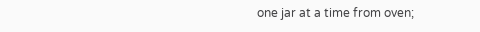one jar at a time from oven;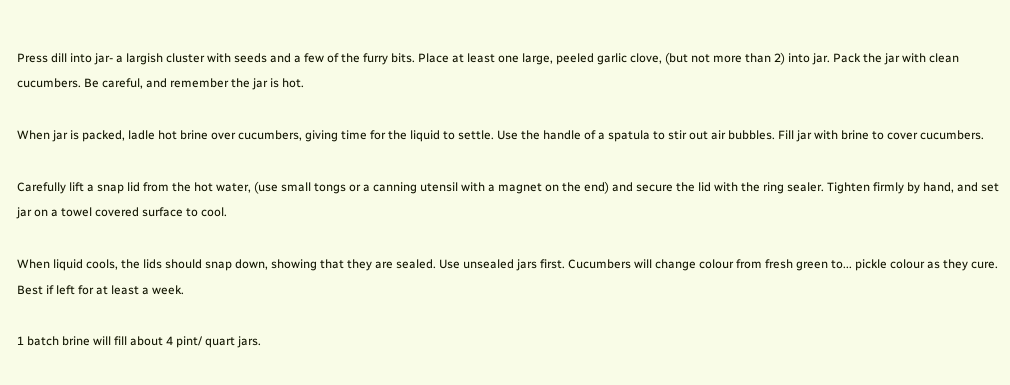Press dill into jar- a largish cluster with seeds and a few of the furry bits. Place at least one large, peeled garlic clove, (but not more than 2) into jar. Pack the jar with clean cucumbers. Be careful, and remember the jar is hot.

When jar is packed, ladle hot brine over cucumbers, giving time for the liquid to settle. Use the handle of a spatula to stir out air bubbles. Fill jar with brine to cover cucumbers.

Carefully lift a snap lid from the hot water, (use small tongs or a canning utensil with a magnet on the end) and secure the lid with the ring sealer. Tighten firmly by hand, and set jar on a towel covered surface to cool.

When liquid cools, the lids should snap down, showing that they are sealed. Use unsealed jars first. Cucumbers will change colour from fresh green to... pickle colour as they cure. Best if left for at least a week.

1 batch brine will fill about 4 pint/ quart jars.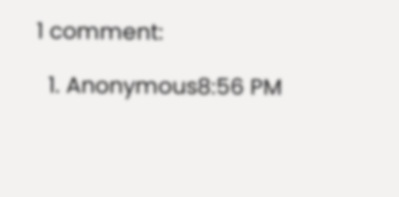1 comment:

  1. Anonymous8:56 PM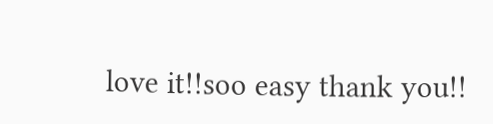love it!!soo easy thank you!!